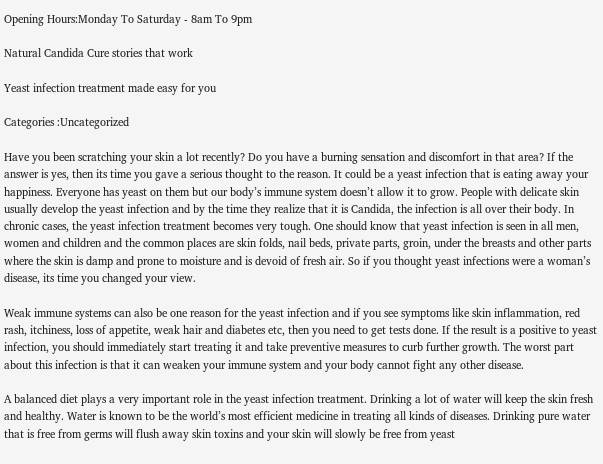Opening Hours:Monday To Saturday - 8am To 9pm

Natural Candida Cure stories that work

Yeast infection treatment made easy for you

Categories :Uncategorized

Have you been scratching your skin a lot recently? Do you have a burning sensation and discomfort in that area? If the answer is yes, then its time you gave a serious thought to the reason. It could be a yeast infection that is eating away your happiness. Everyone has yeast on them but our body’s immune system doesn’t allow it to grow. People with delicate skin usually develop the yeast infection and by the time they realize that it is Candida, the infection is all over their body. In chronic cases, the yeast infection treatment becomes very tough. One should know that yeast infection is seen in all men, women and children and the common places are skin folds, nail beds, private parts, groin, under the breasts and other parts where the skin is damp and prone to moisture and is devoid of fresh air. So if you thought yeast infections were a woman’s disease, its time you changed your view.

Weak immune systems can also be one reason for the yeast infection and if you see symptoms like skin inflammation, red rash, itchiness, loss of appetite, weak hair and diabetes etc, then you need to get tests done. If the result is a positive to yeast infection, you should immediately start treating it and take preventive measures to curb further growth. The worst part about this infection is that it can weaken your immune system and your body cannot fight any other disease.

A balanced diet plays a very important role in the yeast infection treatment. Drinking a lot of water will keep the skin fresh and healthy. Water is known to be the world’s most efficient medicine in treating all kinds of diseases. Drinking pure water that is free from germs will flush away skin toxins and your skin will slowly be free from yeast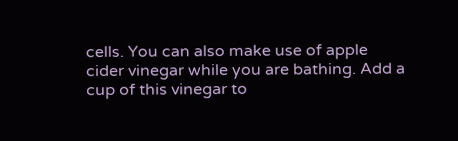cells. You can also make use of apple cider vinegar while you are bathing. Add a cup of this vinegar to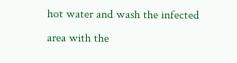hot water and wash the infected area with the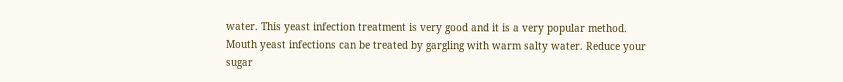water. This yeast infection treatment is very good and it is a very popular method. Mouth yeast infections can be treated by gargling with warm salty water. Reduce your sugar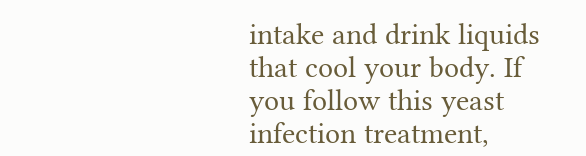intake and drink liquids that cool your body. If you follow this yeast infection treatment,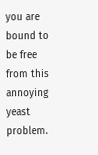you are bound to be free from this annoying yeast problem.